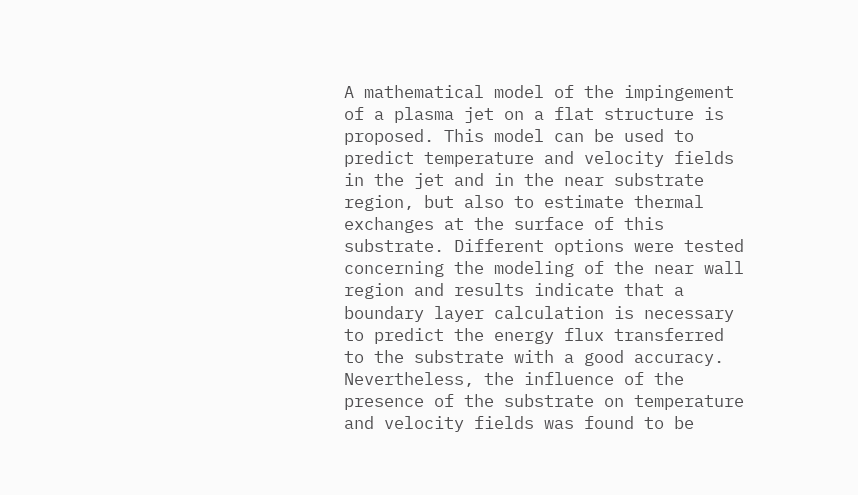A mathematical model of the impingement of a plasma jet on a flat structure is proposed. This model can be used to predict temperature and velocity fields in the jet and in the near substrate region, but also to estimate thermal exchanges at the surface of this substrate. Different options were tested concerning the modeling of the near wall region and results indicate that a boundary layer calculation is necessary to predict the energy flux transferred to the substrate with a good accuracy. Nevertheless, the influence of the presence of the substrate on temperature and velocity fields was found to be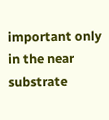important only in the near substrate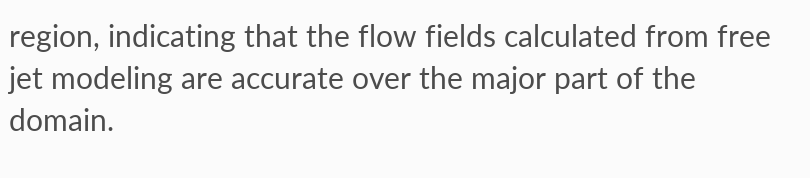region, indicating that the flow fields calculated from free jet modeling are accurate over the major part of the domain.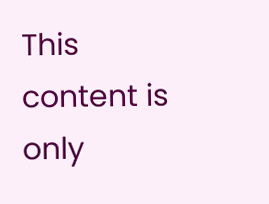This content is only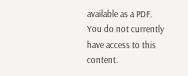available as a PDF.
You do not currently have access to this content.